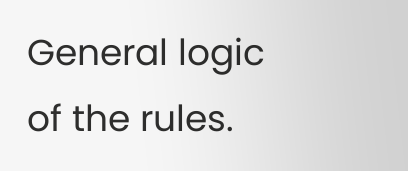General logic of the rules.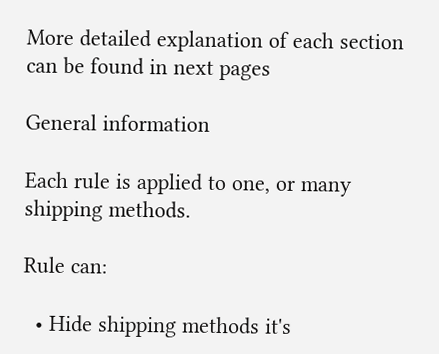More detailed explanation of each section can be found in next pages

General information

Each rule is applied to one, or many shipping methods.

Rule can:

  • Hide shipping methods it's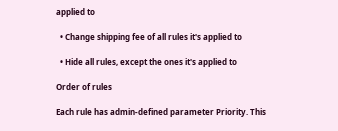applied to

  • Change shipping fee of all rules it's applied to

  • Hide all rules, except the ones it's applied to

Order of rules

Each rule has admin-defined parameter Priority. This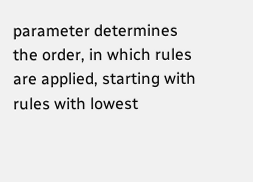parameter determines the order, in which rules are applied, starting with rules with lowest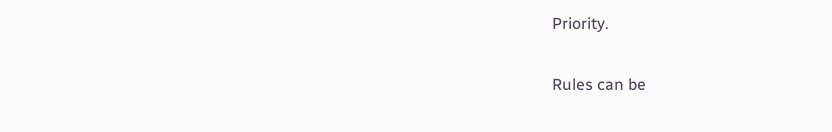Priority.

Rules can be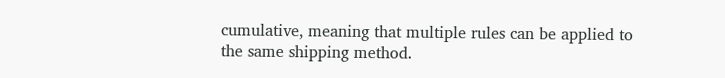cumulative, meaning that multiple rules can be applied to the same shipping method.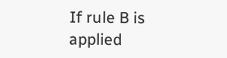If rule B is applied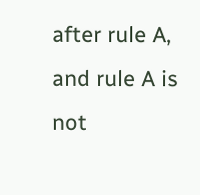after rule A, and rule A is not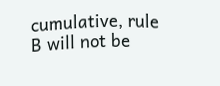cumulative, rule B will not be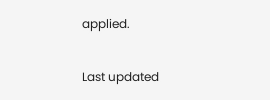applied.

Last updated